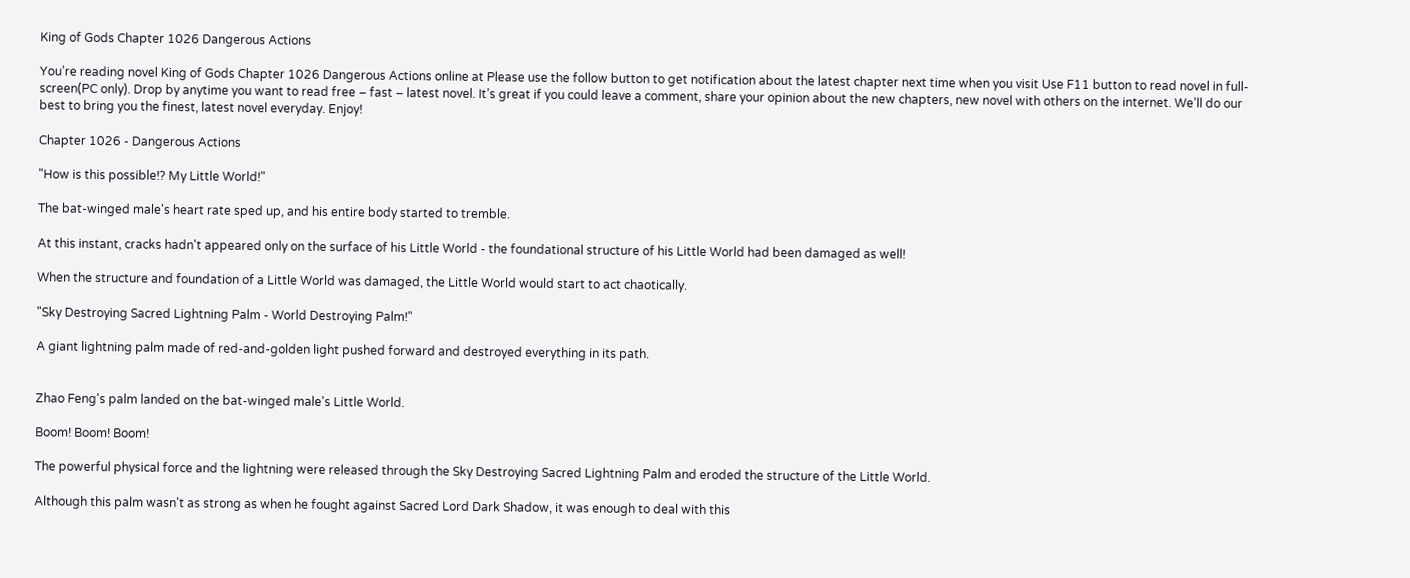King of Gods Chapter 1026 Dangerous Actions

You’re reading novel King of Gods Chapter 1026 Dangerous Actions online at Please use the follow button to get notification about the latest chapter next time when you visit Use F11 button to read novel in full-screen(PC only). Drop by anytime you want to read free – fast – latest novel. It’s great if you could leave a comment, share your opinion about the new chapters, new novel with others on the internet. We’ll do our best to bring you the finest, latest novel everyday. Enjoy!

Chapter 1026 - Dangerous Actions

"How is this possible!? My Little World!"

The bat-winged male's heart rate sped up, and his entire body started to tremble.

At this instant, cracks hadn't appeared only on the surface of his Little World - the foundational structure of his Little World had been damaged as well!

When the structure and foundation of a Little World was damaged, the Little World would start to act chaotically.

"Sky Destroying Sacred Lightning Palm - World Destroying Palm!"

A giant lightning palm made of red-and-golden light pushed forward and destroyed everything in its path.


Zhao Feng's palm landed on the bat-winged male's Little World.

Boom! Boom! Boom!

The powerful physical force and the lightning were released through the Sky Destroying Sacred Lightning Palm and eroded the structure of the Little World.

Although this palm wasn't as strong as when he fought against Sacred Lord Dark Shadow, it was enough to deal with this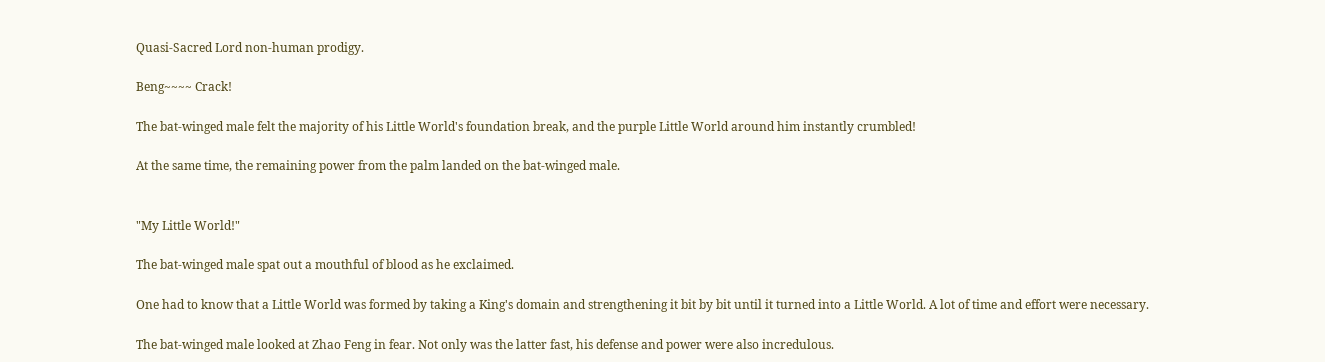Quasi-Sacred Lord non-human prodigy.

Beng~~~~ Crack!

The bat-winged male felt the majority of his Little World's foundation break, and the purple Little World around him instantly crumbled!

At the same time, the remaining power from the palm landed on the bat-winged male.


"My Little World!"

The bat-winged male spat out a mouthful of blood as he exclaimed.

One had to know that a Little World was formed by taking a King's domain and strengthening it bit by bit until it turned into a Little World. A lot of time and effort were necessary.

The bat-winged male looked at Zhao Feng in fear. Not only was the latter fast, his defense and power were also incredulous.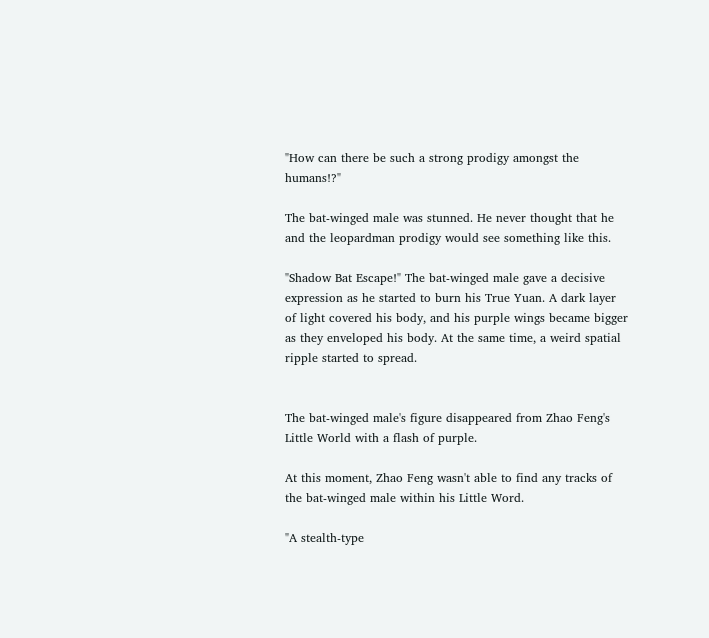"How can there be such a strong prodigy amongst the humans!?"

The bat-winged male was stunned. He never thought that he and the leopardman prodigy would see something like this.

"Shadow Bat Escape!" The bat-winged male gave a decisive expression as he started to burn his True Yuan. A dark layer of light covered his body, and his purple wings became bigger as they enveloped his body. At the same time, a weird spatial ripple started to spread.


The bat-winged male's figure disappeared from Zhao Feng's Little World with a flash of purple.

At this moment, Zhao Feng wasn't able to find any tracks of the bat-winged male within his Little Word.

"A stealth-type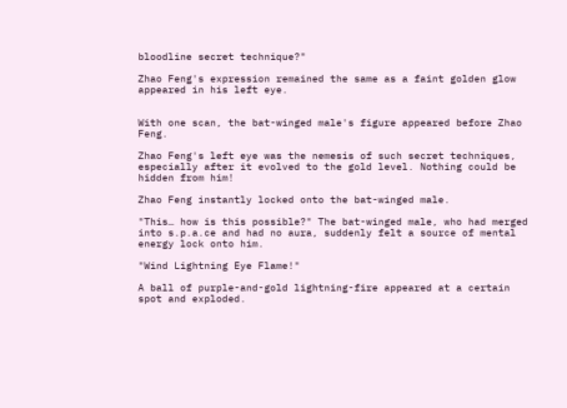bloodline secret technique?"

Zhao Feng's expression remained the same as a faint golden glow appeared in his left eye.


With one scan, the bat-winged male's figure appeared before Zhao Feng.

Zhao Feng's left eye was the nemesis of such secret techniques, especially after it evolved to the gold level. Nothing could be hidden from him!

Zhao Feng instantly locked onto the bat-winged male.

"This… how is this possible?" The bat-winged male, who had merged into s.p.a.ce and had no aura, suddenly felt a source of mental energy lock onto him.

"Wind Lightning Eye Flame!"

A ball of purple-and-gold lightning-fire appeared at a certain spot and exploded.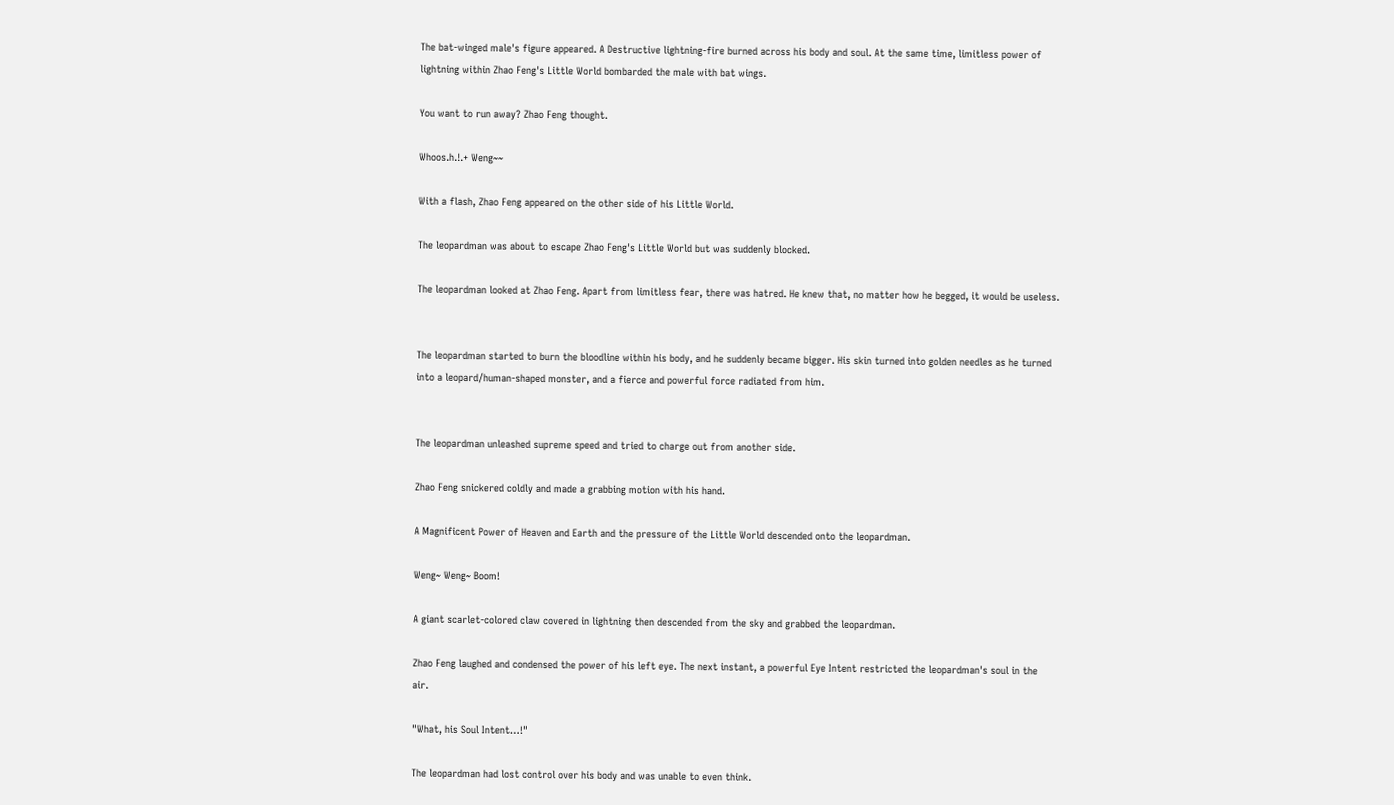The bat-winged male's figure appeared. A Destructive lightning-fire burned across his body and soul. At the same time, limitless power of lightning within Zhao Feng's Little World bombarded the male with bat wings.

You want to run away? Zhao Feng thought.

Whoos.h.!.+ Weng~~

With a flash, Zhao Feng appeared on the other side of his Little World.

The leopardman was about to escape Zhao Feng's Little World but was suddenly blocked.

The leopardman looked at Zhao Feng. Apart from limitless fear, there was hatred. He knew that, no matter how he begged, it would be useless.


The leopardman started to burn the bloodline within his body, and he suddenly became bigger. His skin turned into golden needles as he turned into a leopard/human-shaped monster, and a fierce and powerful force radiated from him.


The leopardman unleashed supreme speed and tried to charge out from another side.

Zhao Feng snickered coldly and made a grabbing motion with his hand.

A Magnificent Power of Heaven and Earth and the pressure of the Little World descended onto the leopardman.

Weng~ Weng~ Boom!

A giant scarlet-colored claw covered in lightning then descended from the sky and grabbed the leopardman.

Zhao Feng laughed and condensed the power of his left eye. The next instant, a powerful Eye Intent restricted the leopardman's soul in the air.

"What, his Soul Intent…!"

The leopardman had lost control over his body and was unable to even think.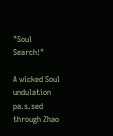"Soul Search!"

A wicked Soul undulation pa.s.sed through Zhao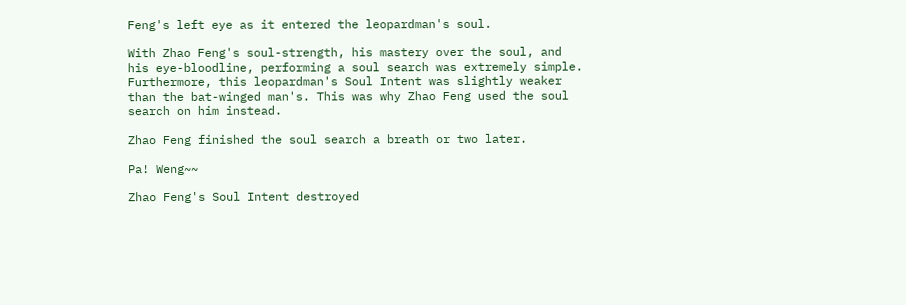Feng's left eye as it entered the leopardman's soul.

With Zhao Feng's soul-strength, his mastery over the soul, and his eye-bloodline, performing a soul search was extremely simple. Furthermore, this leopardman's Soul Intent was slightly weaker than the bat-winged man's. This was why Zhao Feng used the soul search on him instead.

Zhao Feng finished the soul search a breath or two later.

Pa! Weng~~

Zhao Feng's Soul Intent destroyed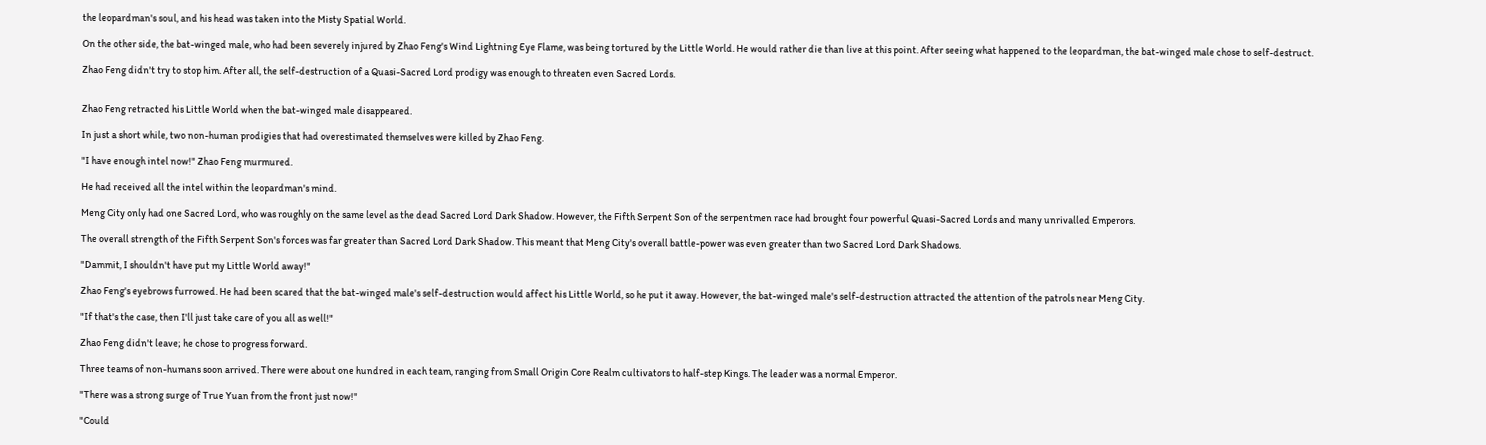the leopardman's soul, and his head was taken into the Misty Spatial World.

On the other side, the bat-winged male, who had been severely injured by Zhao Feng's Wind Lightning Eye Flame, was being tortured by the Little World. He would rather die than live at this point. After seeing what happened to the leopardman, the bat-winged male chose to self-destruct.

Zhao Feng didn't try to stop him. After all, the self-destruction of a Quasi-Sacred Lord prodigy was enough to threaten even Sacred Lords.


Zhao Feng retracted his Little World when the bat-winged male disappeared.

In just a short while, two non-human prodigies that had overestimated themselves were killed by Zhao Feng.

"I have enough intel now!" Zhao Feng murmured.

He had received all the intel within the leopardman's mind.

Meng City only had one Sacred Lord, who was roughly on the same level as the dead Sacred Lord Dark Shadow. However, the Fifth Serpent Son of the serpentmen race had brought four powerful Quasi-Sacred Lords and many unrivalled Emperors.

The overall strength of the Fifth Serpent Son's forces was far greater than Sacred Lord Dark Shadow. This meant that Meng City's overall battle-power was even greater than two Sacred Lord Dark Shadows.

"Dammit, I shouldn't have put my Little World away!"

Zhao Feng's eyebrows furrowed. He had been scared that the bat-winged male's self-destruction would affect his Little World, so he put it away. However, the bat-winged male's self-destruction attracted the attention of the patrols near Meng City.

"If that's the case, then I'll just take care of you all as well!"

Zhao Feng didn't leave; he chose to progress forward.

Three teams of non-humans soon arrived. There were about one hundred in each team, ranging from Small Origin Core Realm cultivators to half-step Kings. The leader was a normal Emperor.

"There was a strong surge of True Yuan from the front just now!"

"Could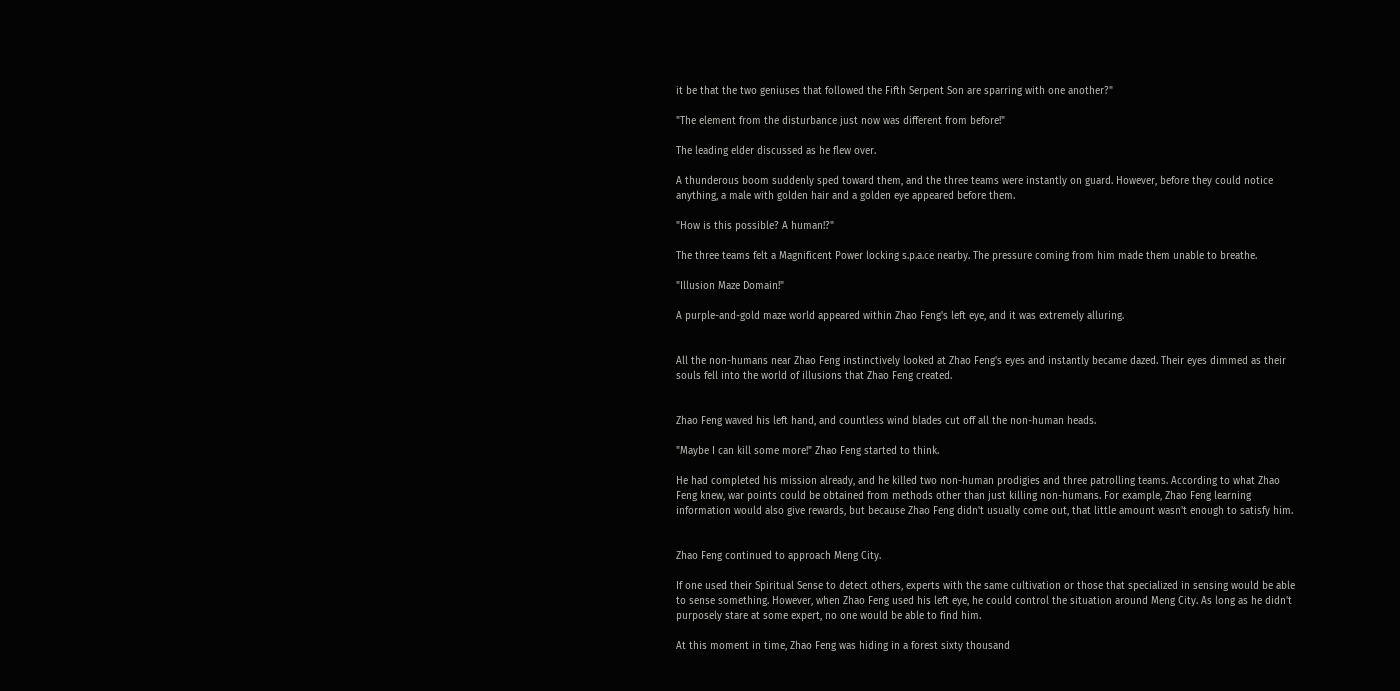it be that the two geniuses that followed the Fifth Serpent Son are sparring with one another?"

"The element from the disturbance just now was different from before!"

The leading elder discussed as he flew over.

A thunderous boom suddenly sped toward them, and the three teams were instantly on guard. However, before they could notice anything, a male with golden hair and a golden eye appeared before them.

"How is this possible? A human!?"

The three teams felt a Magnificent Power locking s.p.a.ce nearby. The pressure coming from him made them unable to breathe.

"Illusion Maze Domain!"

A purple-and-gold maze world appeared within Zhao Feng's left eye, and it was extremely alluring.


All the non-humans near Zhao Feng instinctively looked at Zhao Feng's eyes and instantly became dazed. Their eyes dimmed as their souls fell into the world of illusions that Zhao Feng created.


Zhao Feng waved his left hand, and countless wind blades cut off all the non-human heads.

"Maybe I can kill some more!" Zhao Feng started to think.

He had completed his mission already, and he killed two non-human prodigies and three patrolling teams. According to what Zhao Feng knew, war points could be obtained from methods other than just killing non-humans. For example, Zhao Feng learning information would also give rewards, but because Zhao Feng didn't usually come out, that little amount wasn't enough to satisfy him.


Zhao Feng continued to approach Meng City.

If one used their Spiritual Sense to detect others, experts with the same cultivation or those that specialized in sensing would be able to sense something. However, when Zhao Feng used his left eye, he could control the situation around Meng City. As long as he didn't purposely stare at some expert, no one would be able to find him.

At this moment in time, Zhao Feng was hiding in a forest sixty thousand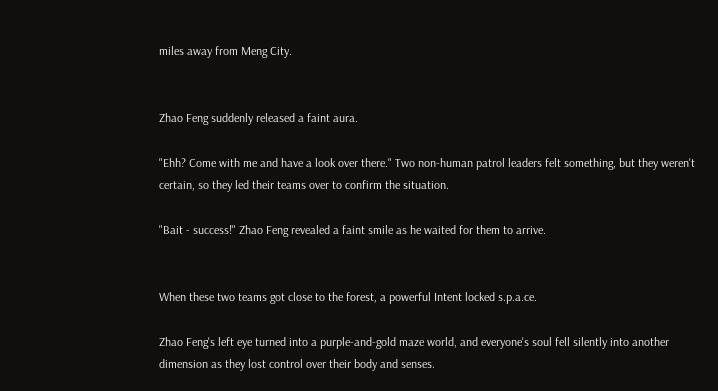miles away from Meng City.


Zhao Feng suddenly released a faint aura.

"Ehh? Come with me and have a look over there." Two non-human patrol leaders felt something, but they weren't certain, so they led their teams over to confirm the situation.

"Bait - success!" Zhao Feng revealed a faint smile as he waited for them to arrive.


When these two teams got close to the forest, a powerful Intent locked s.p.a.ce.

Zhao Feng's left eye turned into a purple-and-gold maze world, and everyone's soul fell silently into another dimension as they lost control over their body and senses.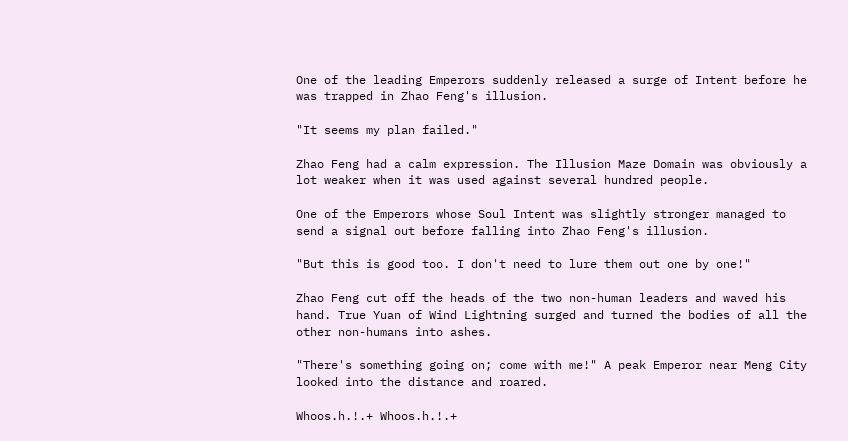One of the leading Emperors suddenly released a surge of Intent before he was trapped in Zhao Feng's illusion.

"It seems my plan failed."

Zhao Feng had a calm expression. The Illusion Maze Domain was obviously a lot weaker when it was used against several hundred people.

One of the Emperors whose Soul Intent was slightly stronger managed to send a signal out before falling into Zhao Feng's illusion.

"But this is good too. I don't need to lure them out one by one!"

Zhao Feng cut off the heads of the two non-human leaders and waved his hand. True Yuan of Wind Lightning surged and turned the bodies of all the other non-humans into ashes.

"There's something going on; come with me!" A peak Emperor near Meng City looked into the distance and roared.

Whoos.h.!.+ Whoos.h.!.+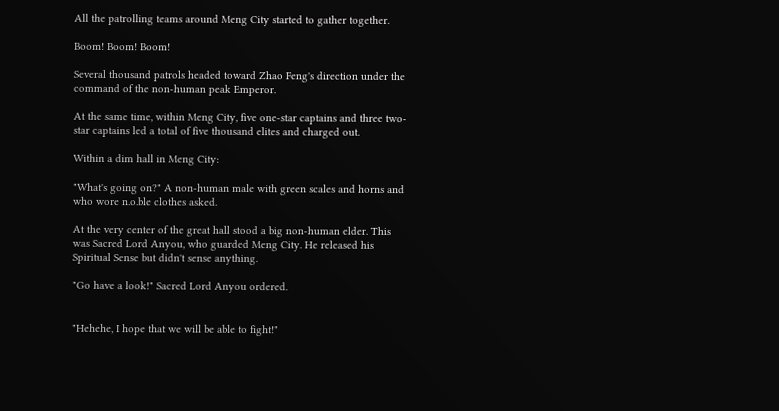All the patrolling teams around Meng City started to gather together.

Boom! Boom! Boom!

Several thousand patrols headed toward Zhao Feng's direction under the command of the non-human peak Emperor.

At the same time, within Meng City, five one-star captains and three two-star captains led a total of five thousand elites and charged out.

Within a dim hall in Meng City:

"What's going on?" A non-human male with green scales and horns and who wore n.o.ble clothes asked.

At the very center of the great hall stood a big non-human elder. This was Sacred Lord Anyou, who guarded Meng City. He released his Spiritual Sense but didn't sense anything.

"Go have a look!" Sacred Lord Anyou ordered.


"Hehehe, I hope that we will be able to fight!"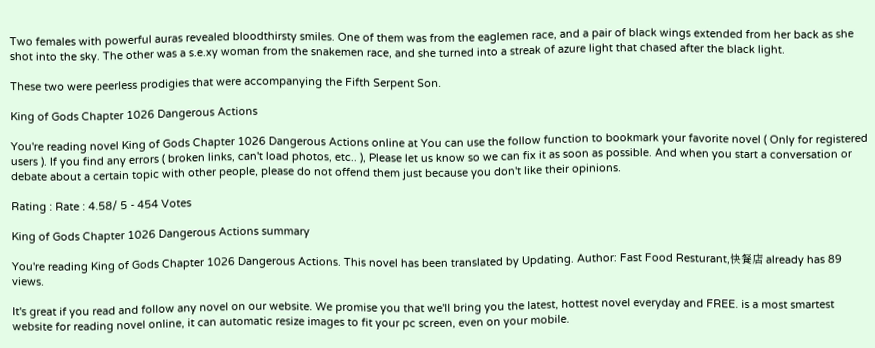Two females with powerful auras revealed bloodthirsty smiles. One of them was from the eaglemen race, and a pair of black wings extended from her back as she shot into the sky. The other was a s.e.xy woman from the snakemen race, and she turned into a streak of azure light that chased after the black light.

These two were peerless prodigies that were accompanying the Fifth Serpent Son.

King of Gods Chapter 1026 Dangerous Actions

You're reading novel King of Gods Chapter 1026 Dangerous Actions online at You can use the follow function to bookmark your favorite novel ( Only for registered users ). If you find any errors ( broken links, can't load photos, etc.. ), Please let us know so we can fix it as soon as possible. And when you start a conversation or debate about a certain topic with other people, please do not offend them just because you don't like their opinions.

Rating : Rate : 4.58/ 5 - 454 Votes

King of Gods Chapter 1026 Dangerous Actions summary

You're reading King of Gods Chapter 1026 Dangerous Actions. This novel has been translated by Updating. Author: Fast Food Resturant,快餐店 already has 89 views.

It's great if you read and follow any novel on our website. We promise you that we'll bring you the latest, hottest novel everyday and FREE. is a most smartest website for reading novel online, it can automatic resize images to fit your pc screen, even on your mobile.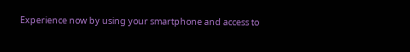Experience now by using your smartphone and access to